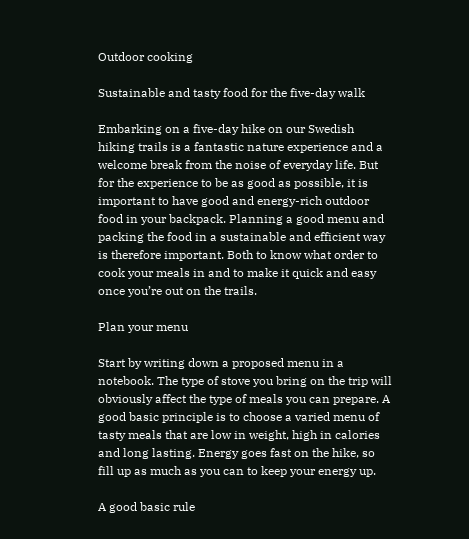Outdoor cooking

Sustainable and tasty food for the five-day walk

Embarking on a five-day hike on our Swedish hiking trails is a fantastic nature experience and a welcome break from the noise of everyday life. But for the experience to be as good as possible, it is important to have good and energy-rich outdoor food in your backpack. Planning a good menu and packing the food in a sustainable and efficient way is therefore important. Both to know what order to cook your meals in and to make it quick and easy once you’re out on the trails.

Plan your menu

Start by writing down a proposed menu in a notebook. The type of stove you bring on the trip will obviously affect the type of meals you can prepare. A good basic principle is to choose a varied menu of tasty meals that are low in weight, high in calories and long lasting. Energy goes fast on the hike, so fill up as much as you can to keep your energy up.

A good basic rule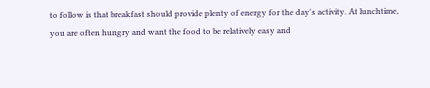to follow is that breakfast should provide plenty of energy for the day's activity. At lunchtime, you are often hungry and want the food to be relatively easy and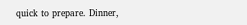quick to prepare. Dinner,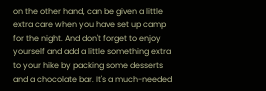on the other hand, can be given a little extra care when you have set up camp for the night. And don't forget to enjoy yourself and add a little something extra to your hike by packing some desserts and a chocolate bar. It's a much-needed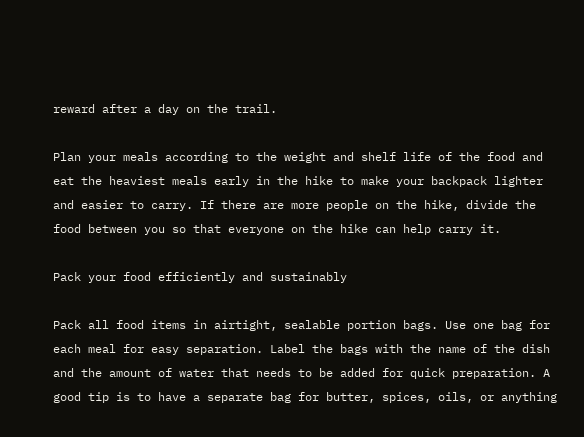reward after a day on the trail.

Plan your meals according to the weight and shelf life of the food and eat the heaviest meals early in the hike to make your backpack lighter and easier to carry. If there are more people on the hike, divide the food between you so that everyone on the hike can help carry it.

Pack your food efficiently and sustainably

Pack all food items in airtight, sealable portion bags. Use one bag for each meal for easy separation. Label the bags with the name of the dish and the amount of water that needs to be added for quick preparation. A good tip is to have a separate bag for butter, spices, oils, or anything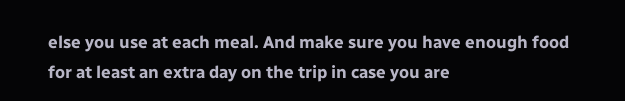else you use at each meal. And make sure you have enough food for at least an extra day on the trip in case you are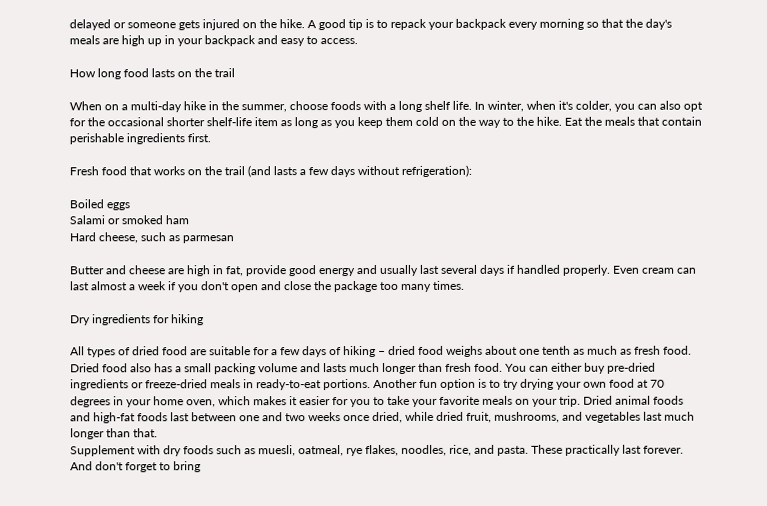delayed or someone gets injured on the hike. A good tip is to repack your backpack every morning so that the day's meals are high up in your backpack and easy to access.

How long food lasts on the trail

When on a multi-day hike in the summer, choose foods with a long shelf life. In winter, when it's colder, you can also opt for the occasional shorter shelf-life item as long as you keep them cold on the way to the hike. Eat the meals that contain perishable ingredients first.

Fresh food that works on the trail (and lasts a few days without refrigeration):

Boiled eggs
Salami or smoked ham
Hard cheese, such as parmesan

Butter and cheese are high in fat, provide good energy and usually last several days if handled properly. Even cream can last almost a week if you don't open and close the package too many times.

Dry ingredients for hiking

All types of dried food are suitable for a few days of hiking – dried food weighs about one tenth as much as fresh food. Dried food also has a small packing volume and lasts much longer than fresh food. You can either buy pre-dried ingredients or freeze-dried meals in ready-to-eat portions. Another fun option is to try drying your own food at 70 degrees in your home oven, which makes it easier for you to take your favorite meals on your trip. Dried animal foods and high-fat foods last between one and two weeks once dried, while dried fruit, mushrooms, and vegetables last much longer than that.
Supplement with dry foods such as muesli, oatmeal, rye flakes, noodles, rice, and pasta. These practically last forever. And don't forget to bring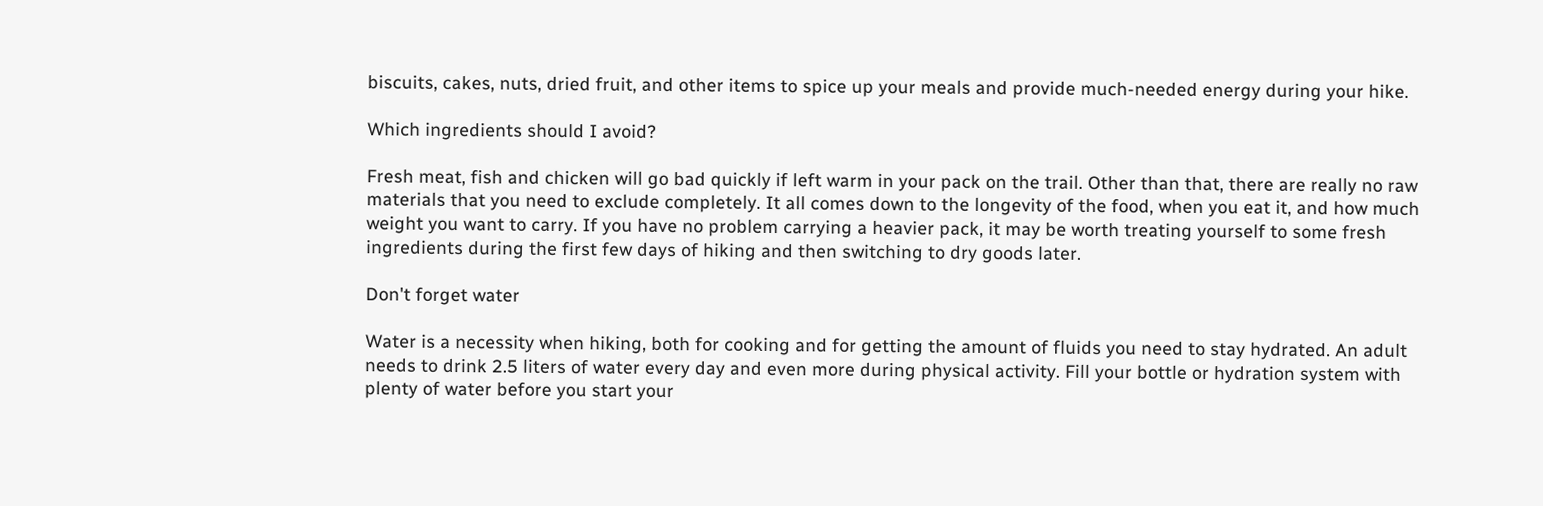biscuits, cakes, nuts, dried fruit, and other items to spice up your meals and provide much-needed energy during your hike.

Which ingredients should I avoid?

Fresh meat, fish and chicken will go bad quickly if left warm in your pack on the trail. Other than that, there are really no raw materials that you need to exclude completely. It all comes down to the longevity of the food, when you eat it, and how much weight you want to carry. If you have no problem carrying a heavier pack, it may be worth treating yourself to some fresh ingredients during the first few days of hiking and then switching to dry goods later.

Don't forget water

Water is a necessity when hiking, both for cooking and for getting the amount of fluids you need to stay hydrated. An adult needs to drink 2.5 liters of water every day and even more during physical activity. Fill your bottle or hydration system with plenty of water before you start your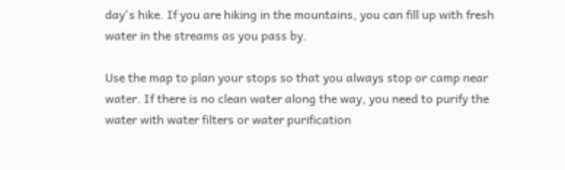day's hike. If you are hiking in the mountains, you can fill up with fresh water in the streams as you pass by.

Use the map to plan your stops so that you always stop or camp near water. If there is no clean water along the way, you need to purify the water with water filters or water purification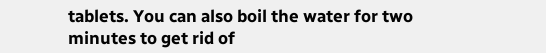tablets. You can also boil the water for two minutes to get rid of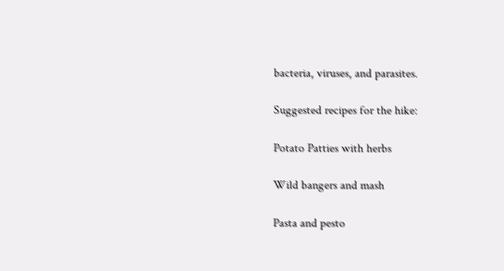bacteria, viruses, and parasites.

Suggested recipes for the hike:

Potato Patties with herbs

Wild bangers and mash

Pasta and pesto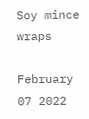Soy mince wraps

February 07 2022